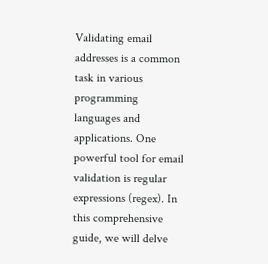Validating email addresses is a common task in various programming languages and applications. One powerful tool for email validation is regular expressions (regex). In this comprehensive guide, we will delve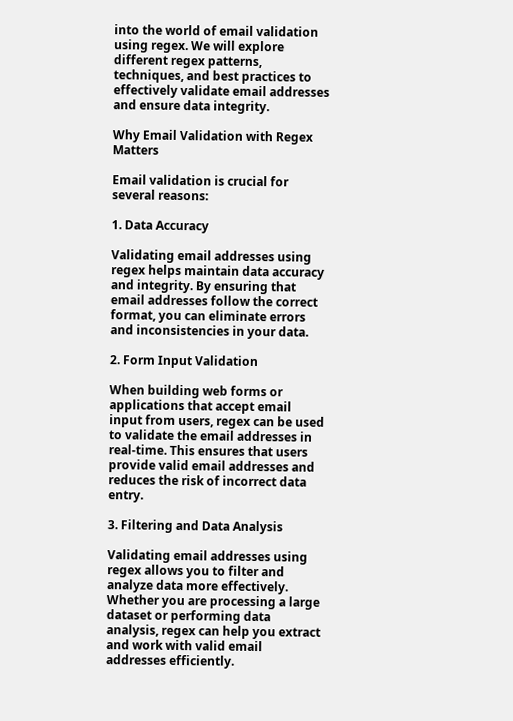into the world of email validation using regex. We will explore different regex patterns, techniques, and best practices to effectively validate email addresses and ensure data integrity.

Why Email Validation with Regex Matters

Email validation is crucial for several reasons:

1. Data Accuracy

Validating email addresses using regex helps maintain data accuracy and integrity. By ensuring that email addresses follow the correct format, you can eliminate errors and inconsistencies in your data.

2. Form Input Validation

When building web forms or applications that accept email input from users, regex can be used to validate the email addresses in real-time. This ensures that users provide valid email addresses and reduces the risk of incorrect data entry.

3. Filtering and Data Analysis

Validating email addresses using regex allows you to filter and analyze data more effectively. Whether you are processing a large dataset or performing data analysis, regex can help you extract and work with valid email addresses efficiently.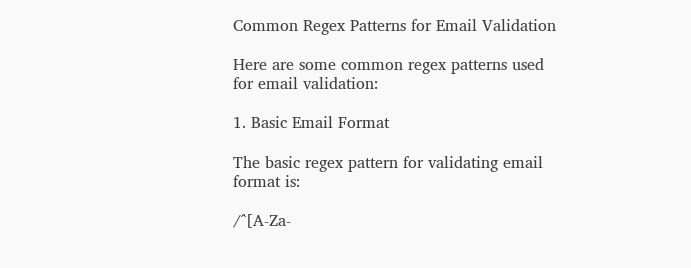Common Regex Patterns for Email Validation

Here are some common regex patterns used for email validation:

1. Basic Email Format

The basic regex pattern for validating email format is:

/^[A-Za-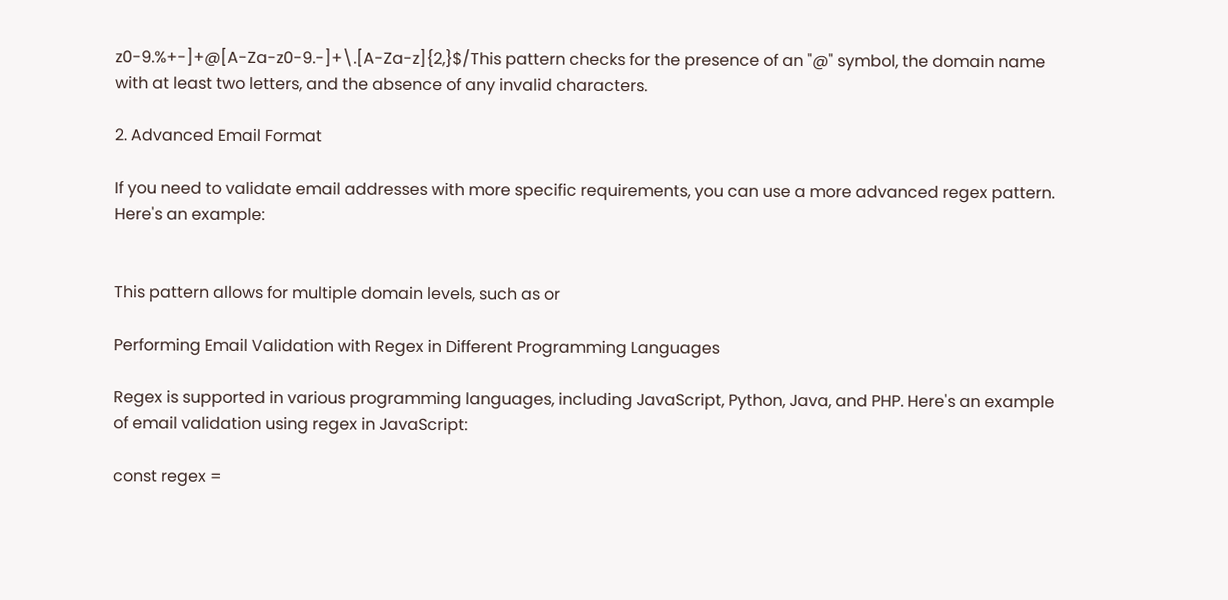z0-9.%+-]+@[A-Za-z0-9.-]+\.[A-Za-z]{2,}$/This pattern checks for the presence of an "@" symbol, the domain name with at least two letters, and the absence of any invalid characters.

2. Advanced Email Format

If you need to validate email addresses with more specific requirements, you can use a more advanced regex pattern. Here's an example:


This pattern allows for multiple domain levels, such as or

Performing Email Validation with Regex in Different Programming Languages

Regex is supported in various programming languages, including JavaScript, Python, Java, and PHP. Here's an example of email validation using regex in JavaScript:

const regex =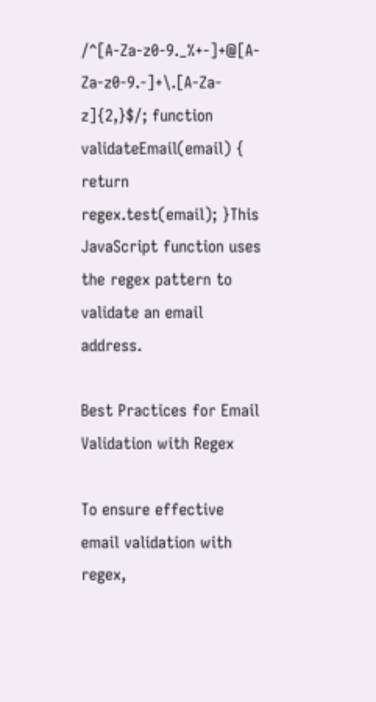/^[A-Za-z0-9._%+-]+@[A-Za-z0-9.-]+\.[A-Za-z]{2,}$/; function validateEmail(email) { return regex.test(email); }This JavaScript function uses the regex pattern to validate an email address.

Best Practices for Email Validation with Regex

To ensure effective email validation with regex,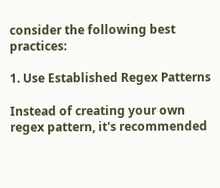consider the following best practices:

1. Use Established Regex Patterns

Instead of creating your own regex pattern, it's recommended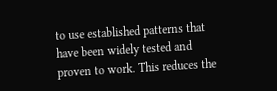to use established patterns that have been widely tested and proven to work. This reduces the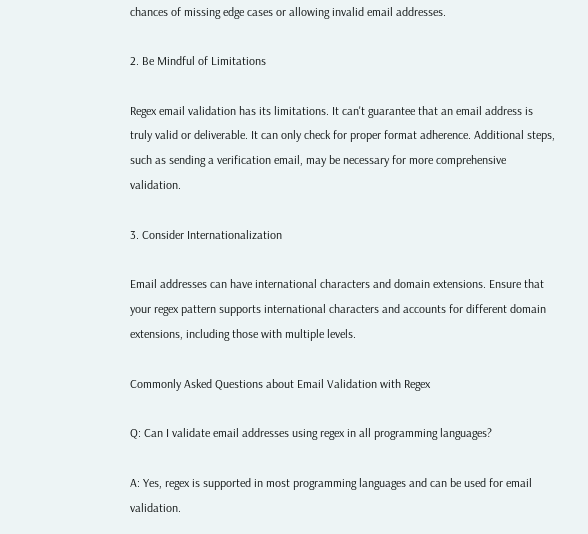chances of missing edge cases or allowing invalid email addresses.

2. Be Mindful of Limitations

Regex email validation has its limitations. It can't guarantee that an email address is truly valid or deliverable. It can only check for proper format adherence. Additional steps, such as sending a verification email, may be necessary for more comprehensive validation.

3. Consider Internationalization

Email addresses can have international characters and domain extensions. Ensure that your regex pattern supports international characters and accounts for different domain extensions, including those with multiple levels.

Commonly Asked Questions about Email Validation with Regex

Q: Can I validate email addresses using regex in all programming languages?

A: Yes, regex is supported in most programming languages and can be used for email validation.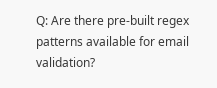Q: Are there pre-built regex patterns available for email validation?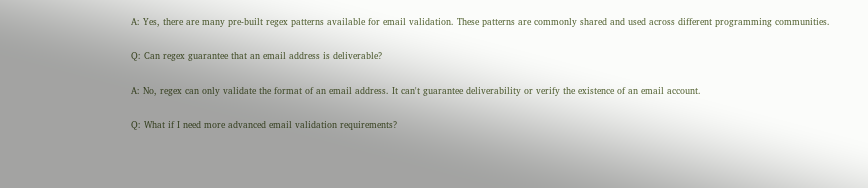A: Yes, there are many pre-built regex patterns available for email validation. These patterns are commonly shared and used across different programming communities.

Q: Can regex guarantee that an email address is deliverable?

A: No, regex can only validate the format of an email address. It can't guarantee deliverability or verify the existence of an email account.

Q: What if I need more advanced email validation requirements?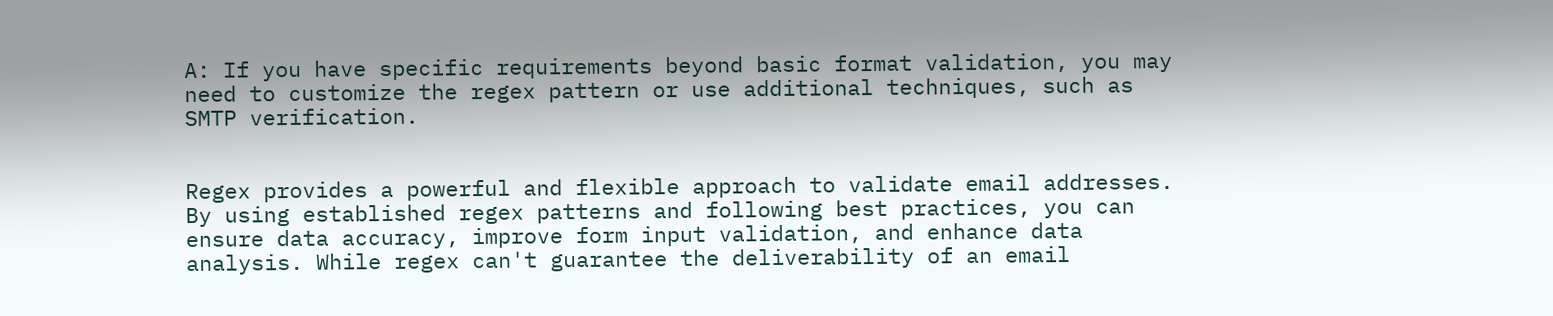A: If you have specific requirements beyond basic format validation, you may need to customize the regex pattern or use additional techniques, such as SMTP verification.


Regex provides a powerful and flexible approach to validate email addresses. By using established regex patterns and following best practices, you can ensure data accuracy, improve form input validation, and enhance data analysis. While regex can't guarantee the deliverability of an email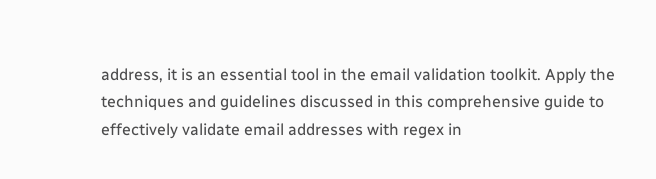address, it is an essential tool in the email validation toolkit. Apply the techniques and guidelines discussed in this comprehensive guide to effectively validate email addresses with regex in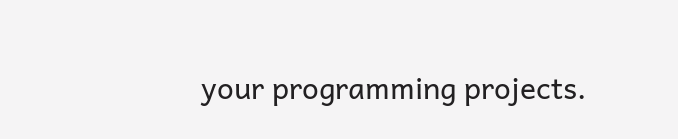your programming projects.